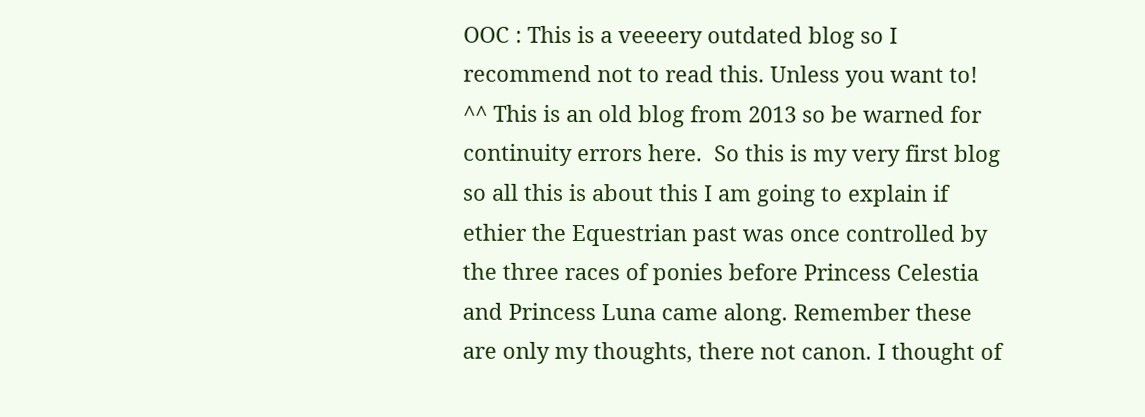OOC : This is a veeeery outdated blog so I recommend not to read this. Unless you want to! ^^ This is an old blog from 2013 so be warned for continuity errors here.  So this is my very first blog so all this is about this I am going to explain if ethier the Equestrian past was once controlled by the three races of ponies before Princess Celestia and Princess Luna came along. Remember these are only my thoughts, there not canon. I thought of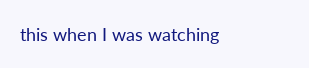this when I was watching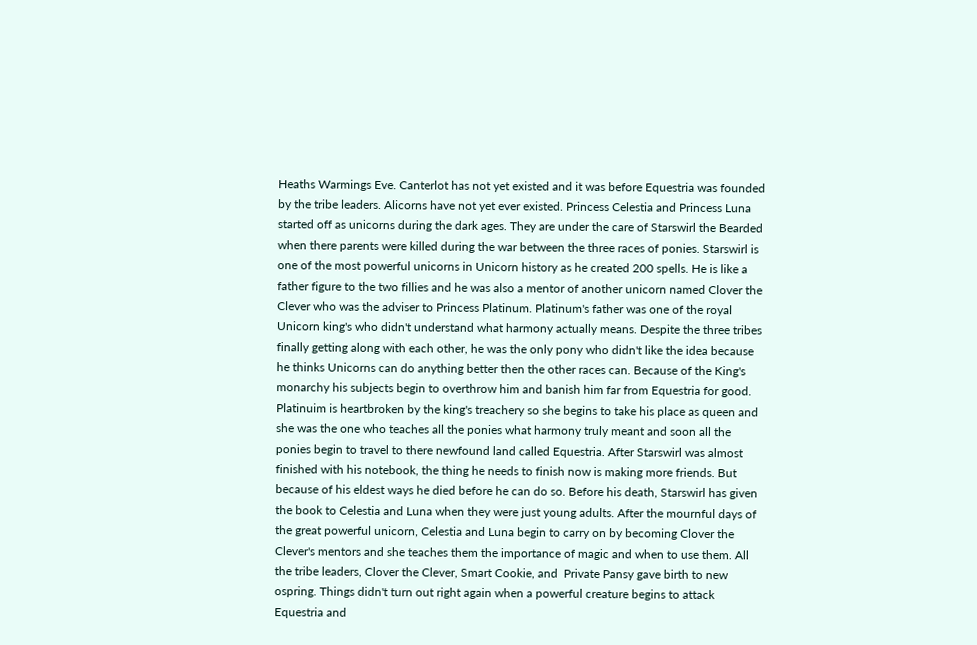Heaths Warmings Eve. Canterlot has not yet existed and it was before Equestria was founded by the tribe leaders. Alicorns have not yet ever existed. Princess Celestia and Princess Luna started off as unicorns during the dark ages. They are under the care of Starswirl the Bearded when there parents were killed during the war between the three races of ponies. Starswirl is one of the most powerful unicorns in Unicorn history as he created 200 spells. He is like a father figure to the two fillies and he was also a mentor of another unicorn named Clover the Clever who was the adviser to Princess Platinum. Platinum's father was one of the royal Unicorn king's who didn't understand what harmony actually means. Despite the three tribes finally getting along with each other, he was the only pony who didn't like the idea because he thinks Unicorns can do anything better then the other races can. Because of the King's monarchy his subjects begin to overthrow him and banish him far from Equestria for good. Platinuim is heartbroken by the king's treachery so she begins to take his place as queen and she was the one who teaches all the ponies what harmony truly meant and soon all the ponies begin to travel to there newfound land called Equestria. After Starswirl was almost finished with his notebook, the thing he needs to finish now is making more friends. But because of his eldest ways he died before he can do so. Before his death, Starswirl has given the book to Celestia and Luna when they were just young adults. After the mournful days of the great powerful unicorn, Celestia and Luna begin to carry on by becoming Clover the Clever's mentors and she teaches them the importance of magic and when to use them. All the tribe leaders, Clover the Clever, Smart Cookie, and  Private Pansy gave birth to new ospring. Things didn't turn out right again when a powerful creature begins to attack Equestria and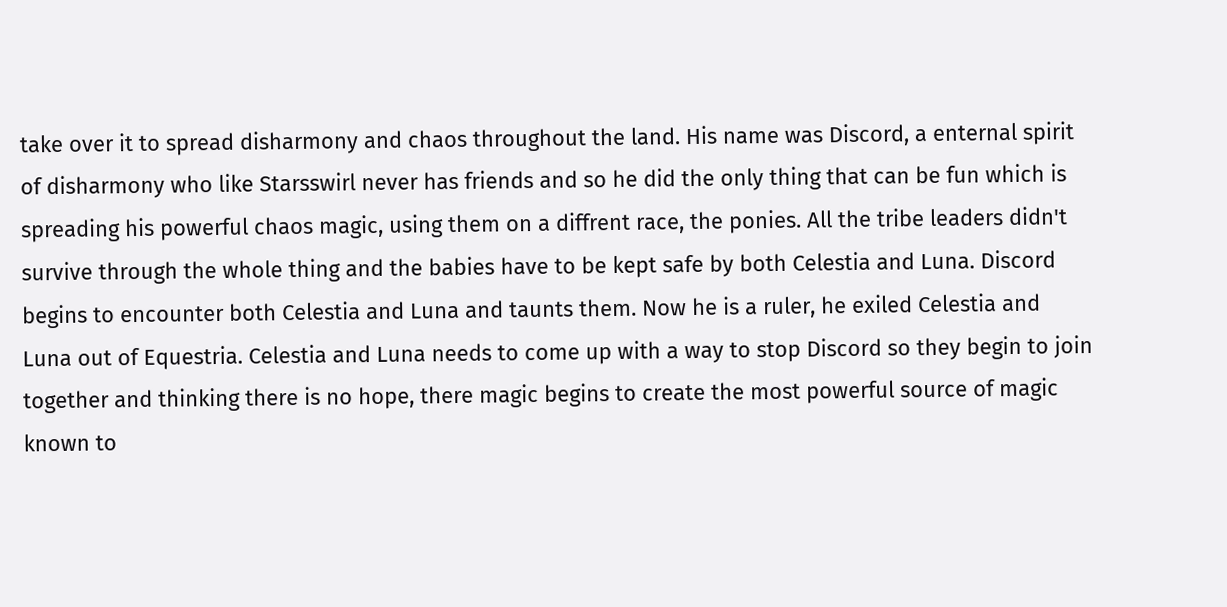take over it to spread disharmony and chaos throughout the land. His name was Discord, a enternal spirit of disharmony who like Starsswirl never has friends and so he did the only thing that can be fun which is spreading his powerful chaos magic, using them on a diffrent race, the ponies. All the tribe leaders didn't survive through the whole thing and the babies have to be kept safe by both Celestia and Luna. Discord begins to encounter both Celestia and Luna and taunts them. Now he is a ruler, he exiled Celestia and Luna out of Equestria. Celestia and Luna needs to come up with a way to stop Discord so they begin to join together and thinking there is no hope, there magic begins to create the most powerful source of magic known to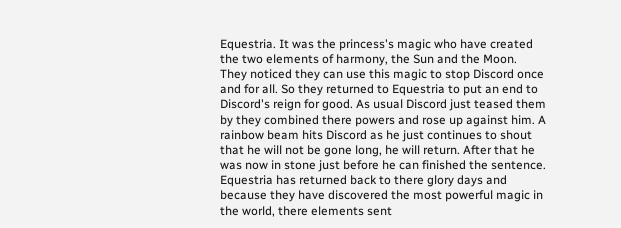Equestria. It was the princess's magic who have created the two elements of harmony, the Sun and the Moon. They noticed they can use this magic to stop Discord once and for all. So they returned to Equestria to put an end to Discord's reign for good. As usual Discord just teased them by they combined there powers and rose up against him. A rainbow beam hits Discord as he just continues to shout that he will not be gone long, he will return. After that he was now in stone just before he can finished the sentence. Equestria has returned back to there glory days and because they have discovered the most powerful magic in the world, there elements sent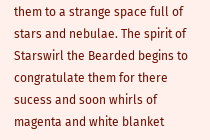them to a strange space full of stars and nebulae. The spirit of Starswirl the Bearded begins to congratulate them for there sucess and soon whirls of magenta and white blanket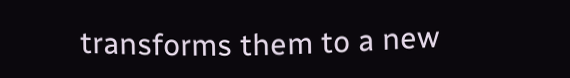transforms them to a new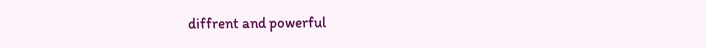diffrent and powerful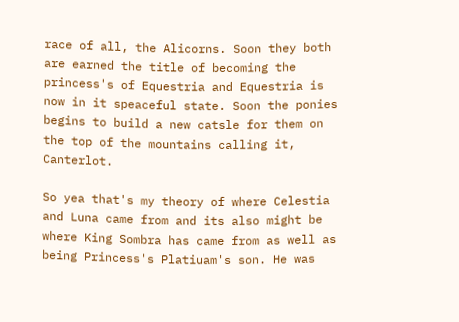race of all, the Alicorns. Soon they both are earned the title of becoming the princess's of Equestria and Equestria is now in it speaceful state. Soon the ponies begins to build a new catsle for them on the top of the mountains calling it, Canterlot.

So yea that's my theory of where Celestia and Luna came from and its also might be where King Sombra has came from as well as being Princess's Platiuam's son. He was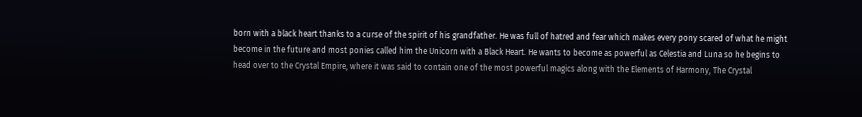born with a black heart thanks to a curse of the spirit of his grandfather. He was full of hatred and fear which makes every pony scared of what he might become in the future and most ponies called him the Unicorn with a Black Heart. He wants to become as powerful as Celestia and Luna so he begins to head over to the Crystal Empire, where it was said to contain one of the most powerful magics along with the Elements of Harmony, The Crystal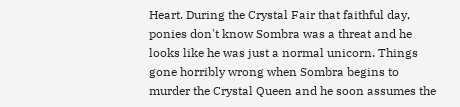Heart. During the Crystal Fair that faithful day, ponies don't know Sombra was a threat and he looks like he was just a normal unicorn. Things gone horribly wrong when Sombra begins to murder the Crystal Queen and he soon assumes the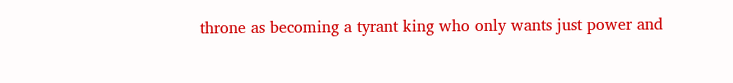throne as becoming a tyrant king who only wants just power and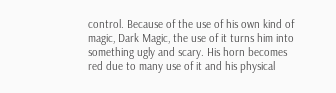control. Because of the use of his own kind of magic, Dark Magic, the use of it turns him into something ugly and scary. His horn becomes red due to many use of it and his physical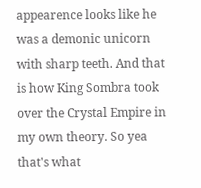appearence looks like he was a demonic unicorn with sharp teeth. And that is how King Sombra took over the Crystal Empire in my own theory. So yea that's what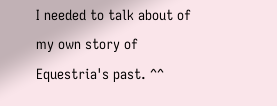I needed to talk about of my own story of Equestria's past. ^^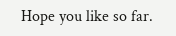Hope you like so far.